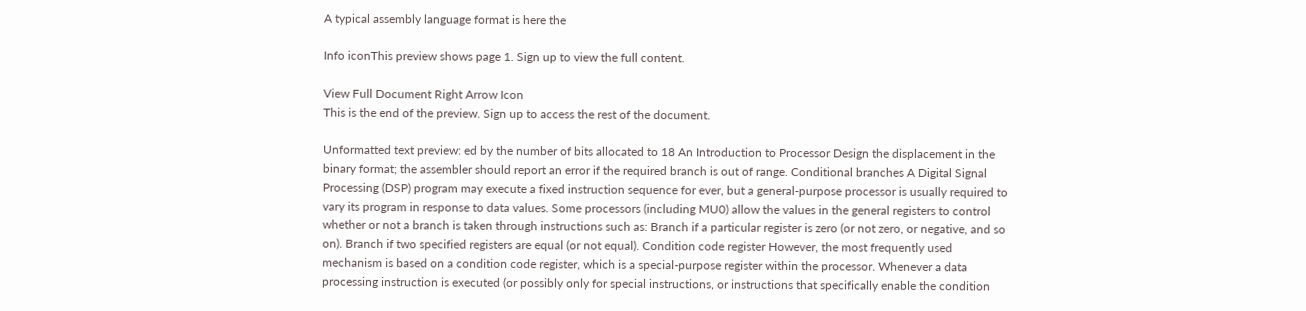A typical assembly language format is here the

Info iconThis preview shows page 1. Sign up to view the full content.

View Full Document Right Arrow Icon
This is the end of the preview. Sign up to access the rest of the document.

Unformatted text preview: ed by the number of bits allocated to 18 An Introduction to Processor Design the displacement in the binary format; the assembler should report an error if the required branch is out of range. Conditional branches A Digital Signal Processing (DSP) program may execute a fixed instruction sequence for ever, but a general-purpose processor is usually required to vary its program in response to data values. Some processors (including MU0) allow the values in the general registers to control whether or not a branch is taken through instructions such as: Branch if a particular register is zero (or not zero, or negative, and so on). Branch if two specified registers are equal (or not equal). Condition code register However, the most frequently used mechanism is based on a condition code register, which is a special-purpose register within the processor. Whenever a data processing instruction is executed (or possibly only for special instructions, or instructions that specifically enable the condition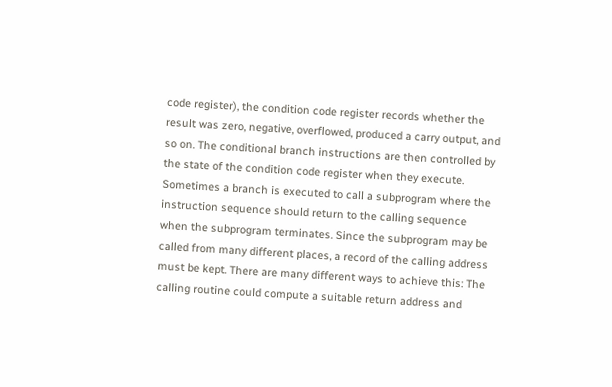code register), the condition code register records whether the result was zero, negative, overflowed, produced a carry output, and so on. The conditional branch instructions are then controlled by the state of the condition code register when they execute. Sometimes a branch is executed to call a subprogram where the instruction sequence should return to the calling sequence when the subprogram terminates. Since the subprogram may be called from many different places, a record of the calling address must be kept. There are many different ways to achieve this: The calling routine could compute a suitable return address and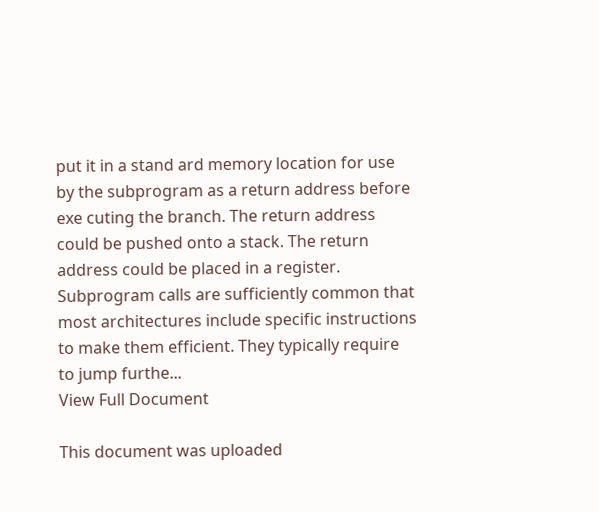put it in a stand ard memory location for use by the subprogram as a return address before exe cuting the branch. The return address could be pushed onto a stack. The return address could be placed in a register. Subprogram calls are sufficiently common that most architectures include specific instructions to make them efficient. They typically require to jump furthe...
View Full Document

This document was uploaded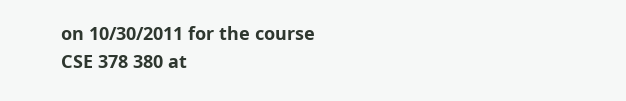on 10/30/2011 for the course CSE 378 380 at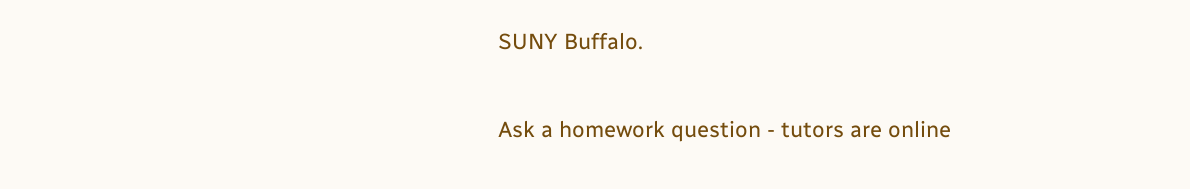SUNY Buffalo.

Ask a homework question - tutors are online